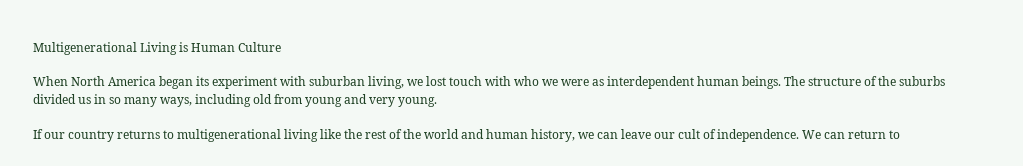Multigenerational Living is Human Culture

When North America began its experiment with suburban living, we lost touch with who we were as interdependent human beings. The structure of the suburbs divided us in so many ways, including old from young and very young.

If our country returns to multigenerational living like the rest of the world and human history, we can leave our cult of independence. We can return to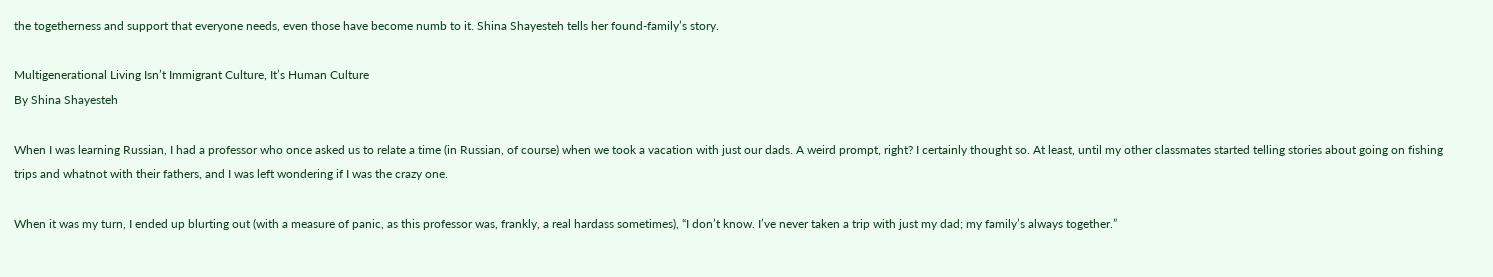the togetherness and support that everyone needs, even those have become numb to it. Shina Shayesteh tells her found-family’s story.

Multigenerational Living Isn’t Immigrant Culture, It’s Human Culture
By Shina Shayesteh

When I was learning Russian, I had a professor who once asked us to relate a time (in Russian, of course) when we took a vacation with just our dads. A weird prompt, right? I certainly thought so. At least, until my other classmates started telling stories about going on fishing trips and whatnot with their fathers, and I was left wondering if I was the crazy one.

When it was my turn, I ended up blurting out (with a measure of panic, as this professor was, frankly, a real hardass sometimes), “I don’t know. I’ve never taken a trip with just my dad; my family’s always together.”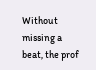Without missing a beat, the prof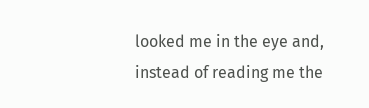looked me in the eye and, instead of reading me the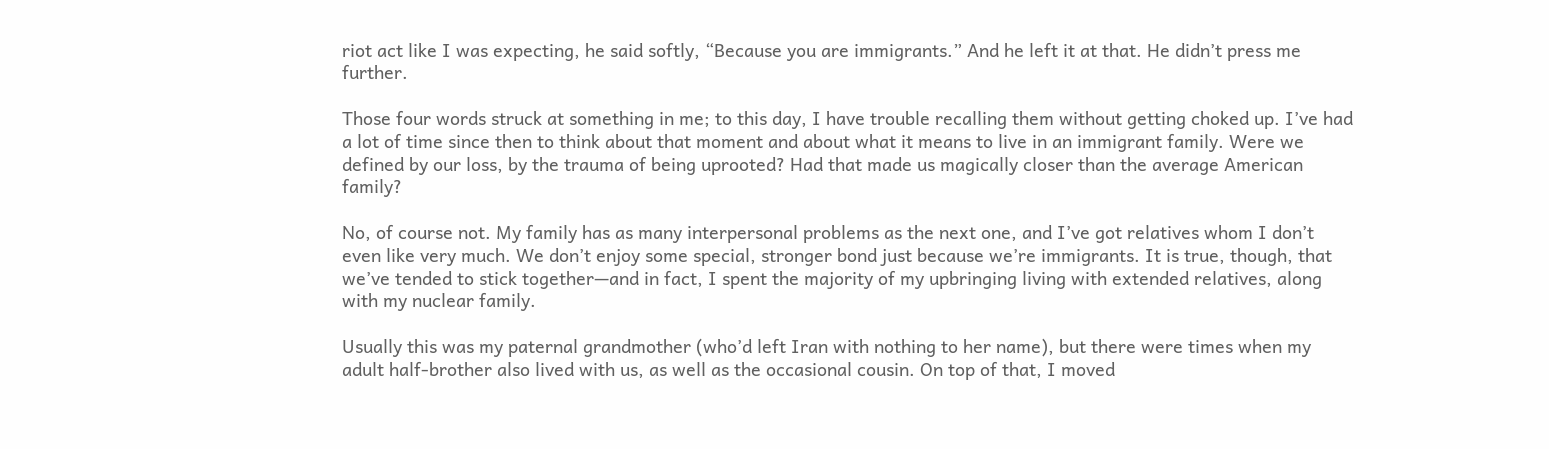riot act like I was expecting, he said softly, “Because you are immigrants.” And he left it at that. He didn’t press me further.

Those four words struck at something in me; to this day, I have trouble recalling them without getting choked up. I’ve had a lot of time since then to think about that moment and about what it means to live in an immigrant family. Were we defined by our loss, by the trauma of being uprooted? Had that made us magically closer than the average American family?

No, of course not. My family has as many interpersonal problems as the next one, and I’ve got relatives whom I don’t even like very much. We don’t enjoy some special, stronger bond just because we’re immigrants. It is true, though, that we’ve tended to stick together—and in fact, I spent the majority of my upbringing living with extended relatives, along with my nuclear family.

Usually this was my paternal grandmother (who’d left Iran with nothing to her name), but there were times when my adult half-brother also lived with us, as well as the occasional cousin. On top of that, I moved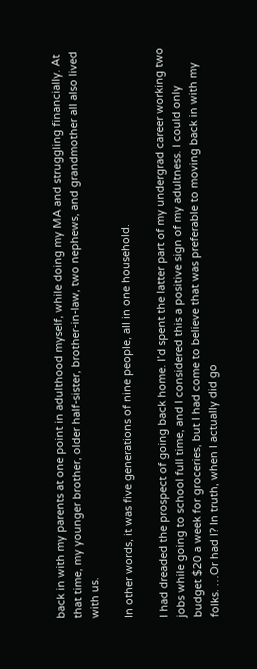back in with my parents at one point in adulthood myself, while doing my MA and struggling financially. At that time, my younger brother, older half-sister, brother-in-law, two nephews, and grandmother all also lived with us.

In other words, it was five generations of nine people, all in one household.

I had dreaded the prospect of going back home. I’d spent the latter part of my undergrad career working two jobs while going to school full time, and I considered this a positive sign of my adultness. I could only budget $20 a week for groceries, but I had come to believe that was preferable to moving back in with my folks. …Or had I? In truth, when I actually did go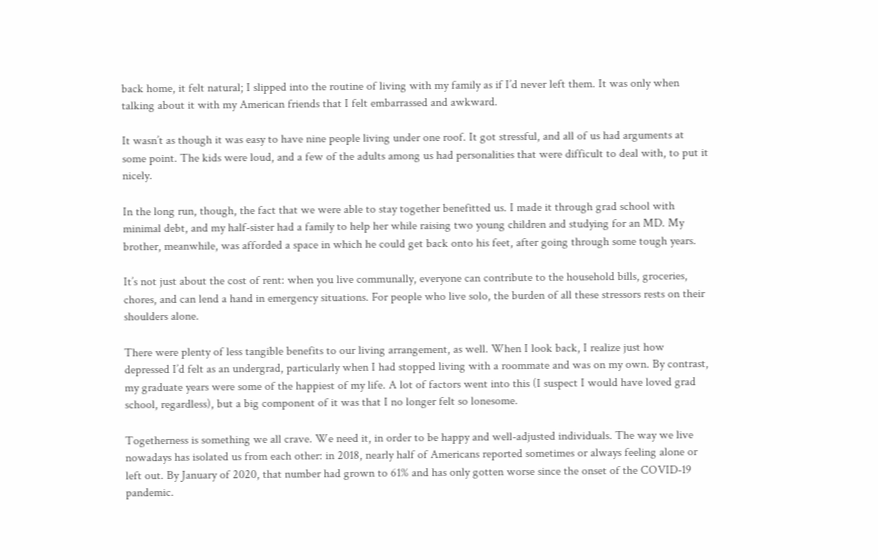back home, it felt natural; I slipped into the routine of living with my family as if I’d never left them. It was only when talking about it with my American friends that I felt embarrassed and awkward.

It wasn’t as though it was easy to have nine people living under one roof. It got stressful, and all of us had arguments at some point. The kids were loud, and a few of the adults among us had personalities that were difficult to deal with, to put it nicely.

In the long run, though, the fact that we were able to stay together benefitted us. I made it through grad school with minimal debt, and my half-sister had a family to help her while raising two young children and studying for an MD. My brother, meanwhile, was afforded a space in which he could get back onto his feet, after going through some tough years.

It’s not just about the cost of rent: when you live communally, everyone can contribute to the household bills, groceries, chores, and can lend a hand in emergency situations. For people who live solo, the burden of all these stressors rests on their shoulders alone.

There were plenty of less tangible benefits to our living arrangement, as well. When I look back, I realize just how depressed I’d felt as an undergrad, particularly when I had stopped living with a roommate and was on my own. By contrast, my graduate years were some of the happiest of my life. A lot of factors went into this (I suspect I would have loved grad school, regardless), but a big component of it was that I no longer felt so lonesome.

Togetherness is something we all crave. We need it, in order to be happy and well-adjusted individuals. The way we live nowadays has isolated us from each other: in 2018, nearly half of Americans reported sometimes or always feeling alone or left out. By January of 2020, that number had grown to 61% and has only gotten worse since the onset of the COVID-19 pandemic.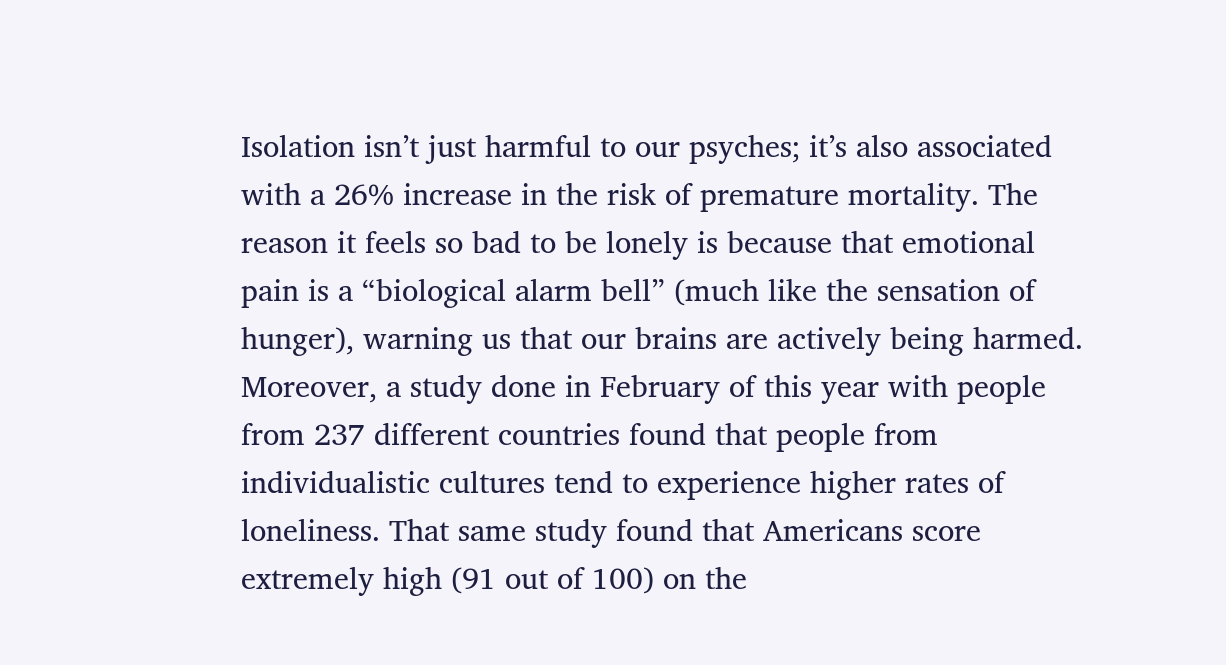Isolation isn’t just harmful to our psyches; it’s also associated with a 26% increase in the risk of premature mortality. The reason it feels so bad to be lonely is because that emotional pain is a “biological alarm bell” (much like the sensation of hunger), warning us that our brains are actively being harmed. Moreover, a study done in February of this year with people from 237 different countries found that people from individualistic cultures tend to experience higher rates of loneliness. That same study found that Americans score extremely high (91 out of 100) on the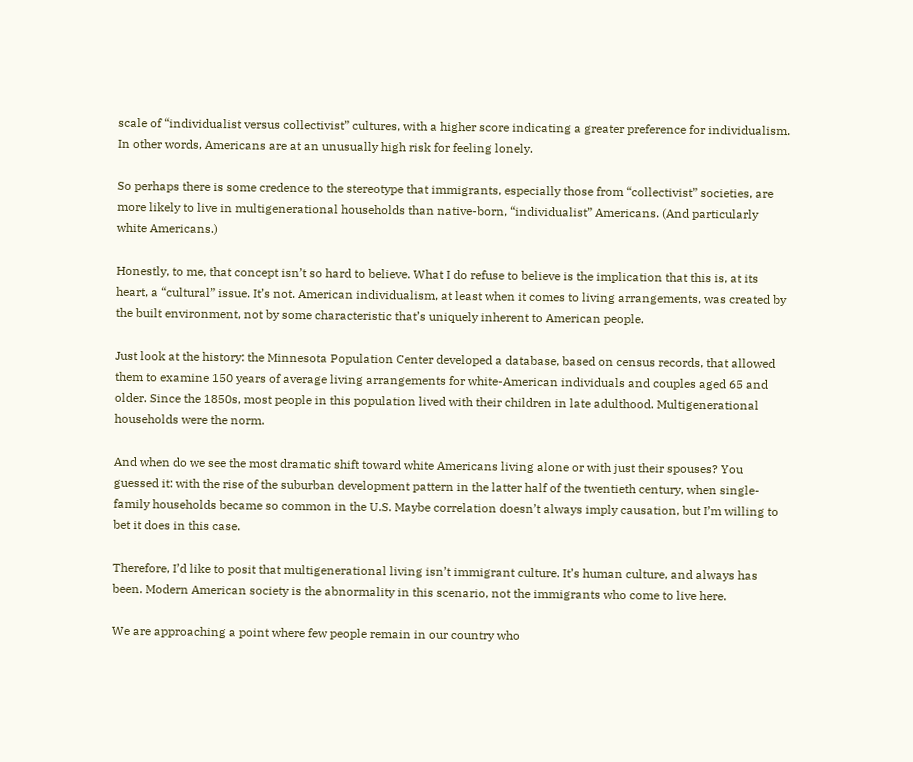scale of “individualist versus collectivist” cultures, with a higher score indicating a greater preference for individualism. In other words, Americans are at an unusually high risk for feeling lonely.

So perhaps there is some credence to the stereotype that immigrants, especially those from “collectivist” societies, are more likely to live in multigenerational households than native-born, “individualist” Americans. (And particularly white Americans.)

Honestly, to me, that concept isn’t so hard to believe. What I do refuse to believe is the implication that this is, at its heart, a “cultural” issue. It’s not. American individualism, at least when it comes to living arrangements, was created by the built environment, not by some characteristic that’s uniquely inherent to American people.

Just look at the history: the Minnesota Population Center developed a database, based on census records, that allowed them to examine 150 years of average living arrangements for white-American individuals and couples aged 65 and older. Since the 1850s, most people in this population lived with their children in late adulthood. Multigenerational households were the norm.

And when do we see the most dramatic shift toward white Americans living alone or with just their spouses? You guessed it: with the rise of the suburban development pattern in the latter half of the twentieth century, when single-family households became so common in the U.S. Maybe correlation doesn’t always imply causation, but I’m willing to bet it does in this case.

Therefore, I’d like to posit that multigenerational living isn’t immigrant culture. It’s human culture, and always has been. Modern American society is the abnormality in this scenario, not the immigrants who come to live here.

We are approaching a point where few people remain in our country who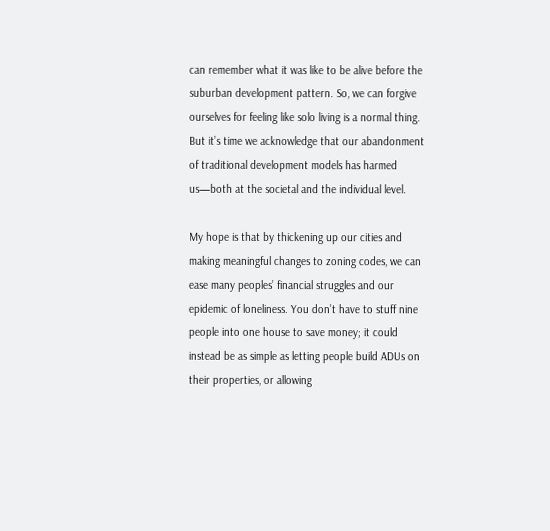can remember what it was like to be alive before the suburban development pattern. So, we can forgive ourselves for feeling like solo living is a normal thing. But it’s time we acknowledge that our abandonment of traditional development models has harmed us—both at the societal and the individual level.

My hope is that by thickening up our cities and making meaningful changes to zoning codes, we can ease many peoples’ financial struggles and our epidemic of loneliness. You don’t have to stuff nine people into one house to save money; it could instead be as simple as letting people build ADUs on their properties, or allowing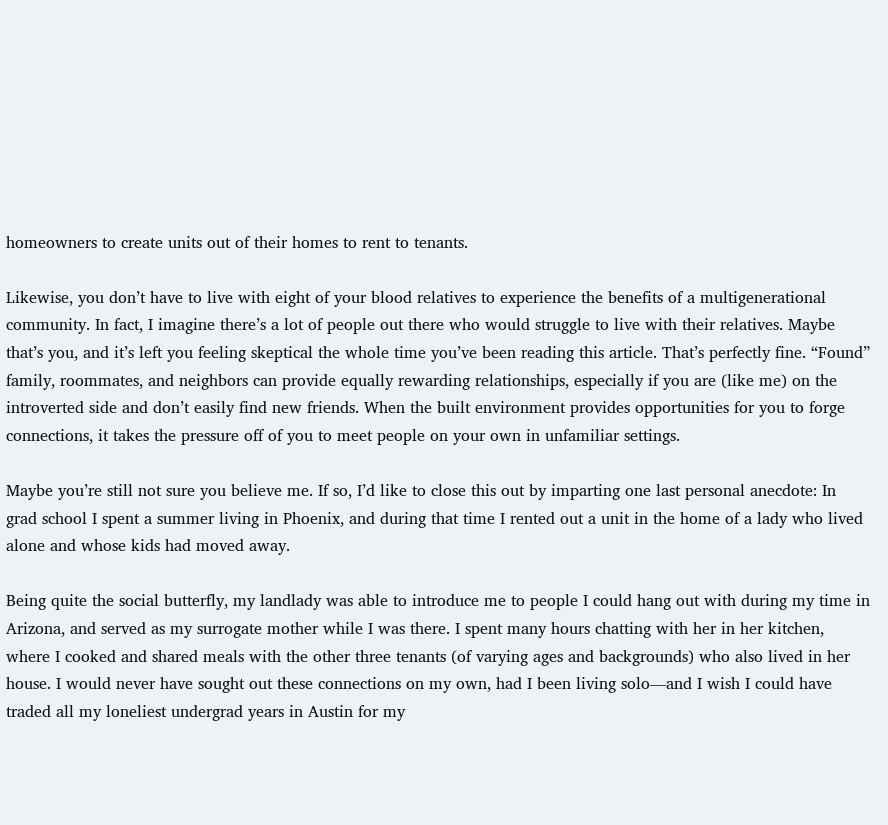homeowners to create units out of their homes to rent to tenants.

Likewise, you don’t have to live with eight of your blood relatives to experience the benefits of a multigenerational community. In fact, I imagine there’s a lot of people out there who would struggle to live with their relatives. Maybe that’s you, and it’s left you feeling skeptical the whole time you’ve been reading this article. That’s perfectly fine. “Found” family, roommates, and neighbors can provide equally rewarding relationships, especially if you are (like me) on the introverted side and don’t easily find new friends. When the built environment provides opportunities for you to forge connections, it takes the pressure off of you to meet people on your own in unfamiliar settings.

Maybe you’re still not sure you believe me. If so, I’d like to close this out by imparting one last personal anecdote: In grad school I spent a summer living in Phoenix, and during that time I rented out a unit in the home of a lady who lived alone and whose kids had moved away.

Being quite the social butterfly, my landlady was able to introduce me to people I could hang out with during my time in Arizona, and served as my surrogate mother while I was there. I spent many hours chatting with her in her kitchen, where I cooked and shared meals with the other three tenants (of varying ages and backgrounds) who also lived in her house. I would never have sought out these connections on my own, had I been living solo—and I wish I could have traded all my loneliest undergrad years in Austin for my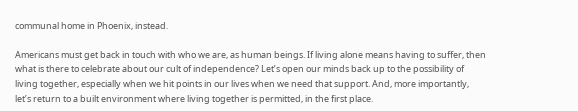communal home in Phoenix, instead.

Americans must get back in touch with who we are, as human beings. If living alone means having to suffer, then what is there to celebrate about our cult of independence? Let’s open our minds back up to the possibility of living together, especially when we hit points in our lives when we need that support. And, more importantly, let’s return to a built environment where living together is permitted, in the first place.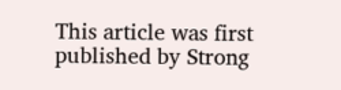This article was first published by Strong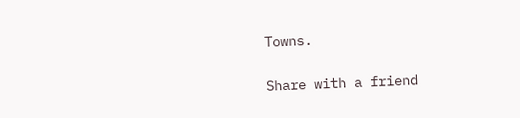Towns.

Share with a friend